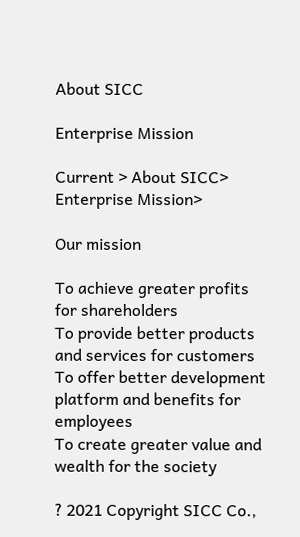About SICC

Enterprise Mission

Current > About SICC> Enterprise Mission>

Our mission

To achieve greater profits for shareholders
To provide better products and services for customers
To offer better development platform and benefits for employees
To create greater value and wealth for the society

? 2021 Copyright SICC Co.,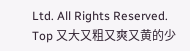Ltd. All Rights Reserved.
Top 又大又粗又爽又黄的少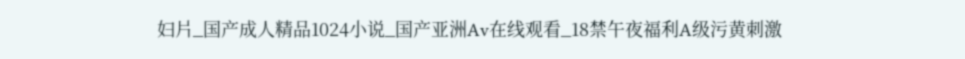妇片_国产成人精品1024小说_国产亚洲Aⅴ在线观看_18禁午夜福利A级污黄刺激